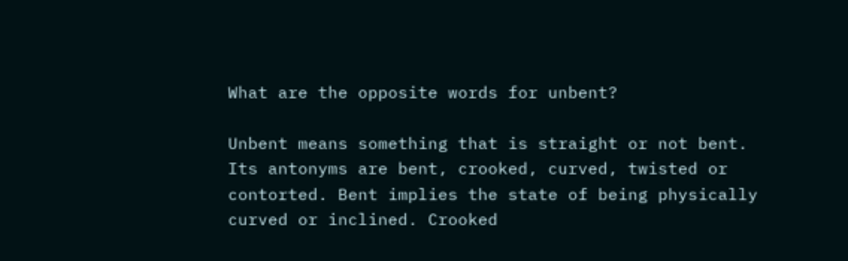What are the opposite words for unbent?

Unbent means something that is straight or not bent. Its antonyms are bent, crooked, curved, twisted or contorted. Bent implies the state of being physically curved or inclined. Crooked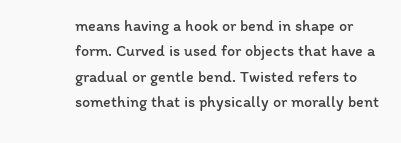means having a hook or bend in shape or form. Curved is used for objects that have a gradual or gentle bend. Twisted refers to something that is physically or morally bent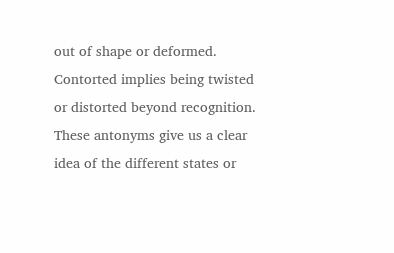out of shape or deformed. Contorted implies being twisted or distorted beyond recognition. These antonyms give us a clear idea of the different states or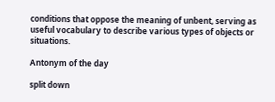conditions that oppose the meaning of unbent, serving as useful vocabulary to describe various types of objects or situations.

Antonym of the day

split down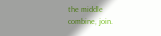the middle
combine, join.